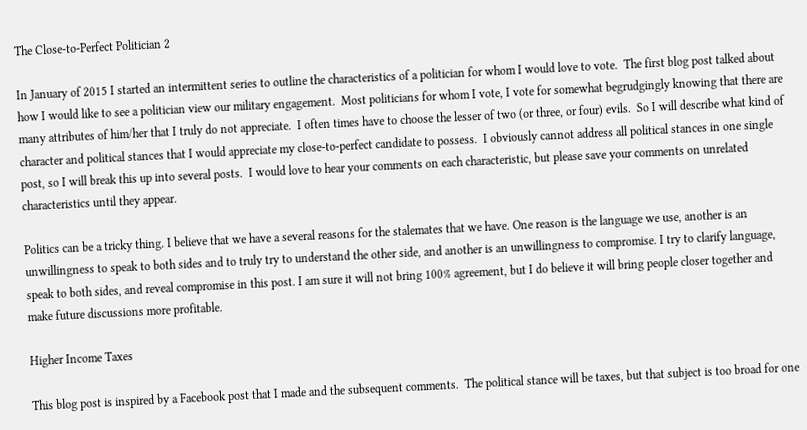The Close-to-Perfect Politician 2

In January of 2015 I started an intermittent series to outline the characteristics of a politician for whom I would love to vote.  The first blog post talked about how I would like to see a politician view our military engagement.  Most politicians for whom I vote, I vote for somewhat begrudgingly knowing that there are many attributes of him/her that I truly do not appreciate.  I often times have to choose the lesser of two (or three, or four) evils.  So I will describe what kind of character and political stances that I would appreciate my close-to-perfect candidate to possess.  I obviously cannot address all political stances in one single post, so I will break this up into several posts.  I would love to hear your comments on each characteristic, but please save your comments on unrelated characteristics until they appear.

Politics can be a tricky thing. I believe that we have a several reasons for the stalemates that we have. One reason is the language we use, another is an unwillingness to speak to both sides and to truly try to understand the other side, and another is an unwillingness to compromise. I try to clarify language, speak to both sides, and reveal compromise in this post. I am sure it will not bring 100% agreement, but I do believe it will bring people closer together and make future discussions more profitable.

Higher Income Taxes

This blog post is inspired by a Facebook post that I made and the subsequent comments.  The political stance will be taxes, but that subject is too broad for one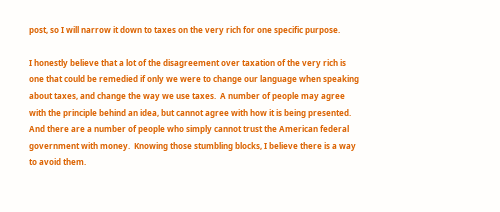post, so I will narrow it down to taxes on the very rich for one specific purpose.

I honestly believe that a lot of the disagreement over taxation of the very rich is one that could be remedied if only we were to change our language when speaking about taxes, and change the way we use taxes.  A number of people may agree with the principle behind an idea, but cannot agree with how it is being presented.  And there are a number of people who simply cannot trust the American federal government with money.  Knowing those stumbling blocks, I believe there is a way to avoid them.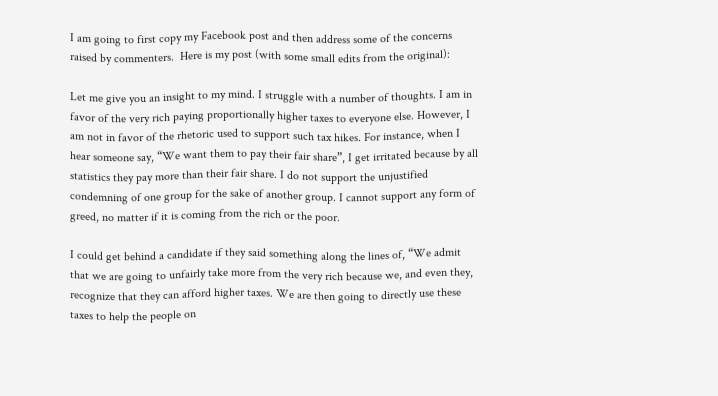I am going to first copy my Facebook post and then address some of the concerns raised by commenters.  Here is my post (with some small edits from the original):

Let me give you an insight to my mind. I struggle with a number of thoughts. I am in favor of the very rich paying proportionally higher taxes to everyone else. However, I am not in favor of the rhetoric used to support such tax hikes. For instance, when I hear someone say, “We want them to pay their fair share”, I get irritated because by all statistics they pay more than their fair share. I do not support the unjustified condemning of one group for the sake of another group. I cannot support any form of greed, no matter if it is coming from the rich or the poor.

I could get behind a candidate if they said something along the lines of, “We admit that we are going to unfairly take more from the very rich because we, and even they, recognize that they can afford higher taxes. We are then going to directly use these taxes to help the people on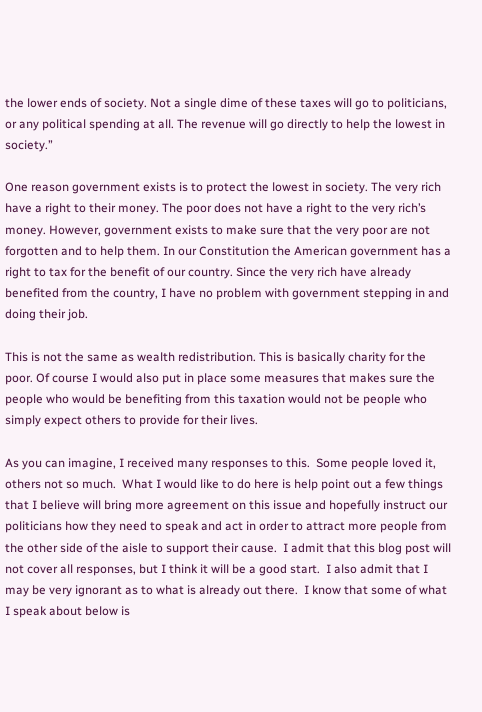the lower ends of society. Not a single dime of these taxes will go to politicians, or any political spending at all. The revenue will go directly to help the lowest in society.”

One reason government exists is to protect the lowest in society. The very rich have a right to their money. The poor does not have a right to the very rich’s money. However, government exists to make sure that the very poor are not forgotten and to help them. In our Constitution the American government has a right to tax for the benefit of our country. Since the very rich have already benefited from the country, I have no problem with government stepping in and doing their job.

This is not the same as wealth redistribution. This is basically charity for the poor. Of course I would also put in place some measures that makes sure the people who would be benefiting from this taxation would not be people who simply expect others to provide for their lives.

As you can imagine, I received many responses to this.  Some people loved it, others not so much.  What I would like to do here is help point out a few things that I believe will bring more agreement on this issue and hopefully instruct our politicians how they need to speak and act in order to attract more people from the other side of the aisle to support their cause.  I admit that this blog post will not cover all responses, but I think it will be a good start.  I also admit that I may be very ignorant as to what is already out there.  I know that some of what I speak about below is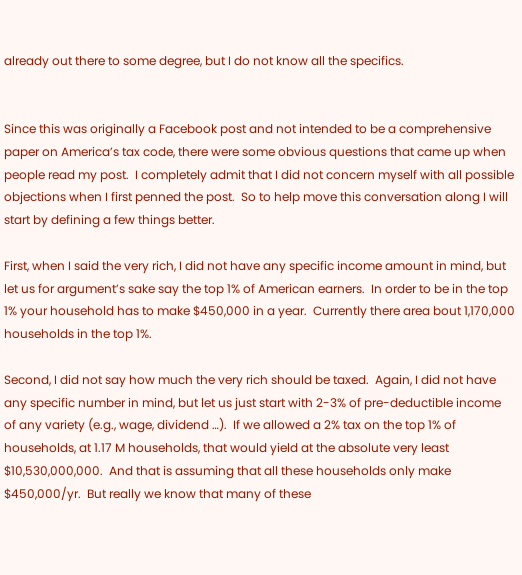already out there to some degree, but I do not know all the specifics.


Since this was originally a Facebook post and not intended to be a comprehensive paper on America’s tax code, there were some obvious questions that came up when people read my post.  I completely admit that I did not concern myself with all possible objections when I first penned the post.  So to help move this conversation along I will start by defining a few things better.

First, when I said the very rich, I did not have any specific income amount in mind, but let us for argument’s sake say the top 1% of American earners.  In order to be in the top 1% your household has to make $450,000 in a year.  Currently there area bout 1,170,000 households in the top 1%.

Second, I did not say how much the very rich should be taxed.  Again, I did not have any specific number in mind, but let us just start with 2-3% of pre-deductible income of any variety (e.g., wage, dividend …).  If we allowed a 2% tax on the top 1% of households, at 1.17 M households, that would yield at the absolute very least $10,530,000,000.  And that is assuming that all these households only make $450,000/yr.  But really we know that many of these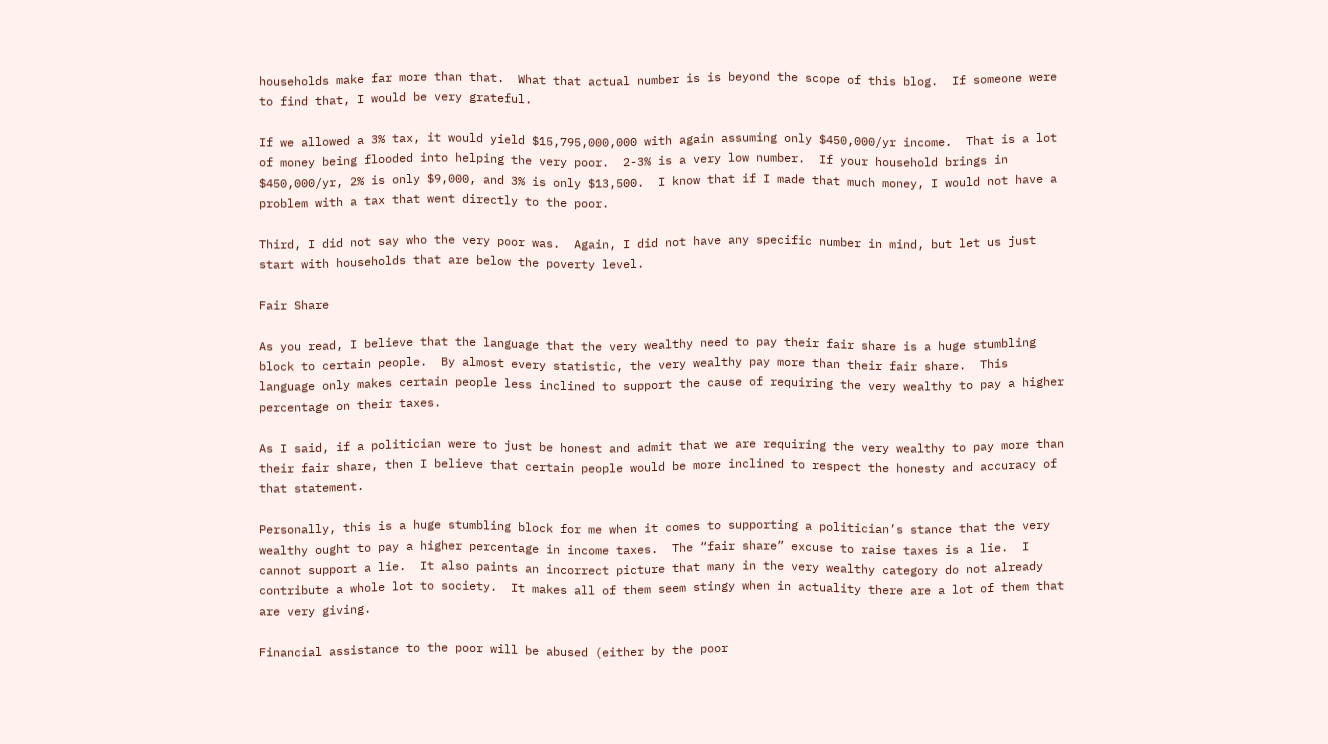households make far more than that.  What that actual number is is beyond the scope of this blog.  If someone were to find that, I would be very grateful.

If we allowed a 3% tax, it would yield $15,795,000,000 with again assuming only $450,000/yr income.  That is a lot of money being flooded into helping the very poor.  2-3% is a very low number.  If your household brings in $450,000/yr, 2% is only $9,000, and 3% is only $13,500.  I know that if I made that much money, I would not have a problem with a tax that went directly to the poor.

Third, I did not say who the very poor was.  Again, I did not have any specific number in mind, but let us just start with households that are below the poverty level.

Fair Share

As you read, I believe that the language that the very wealthy need to pay their fair share is a huge stumbling block to certain people.  By almost every statistic, the very wealthy pay more than their fair share.  This language only makes certain people less inclined to support the cause of requiring the very wealthy to pay a higher percentage on their taxes.

As I said, if a politician were to just be honest and admit that we are requiring the very wealthy to pay more than their fair share, then I believe that certain people would be more inclined to respect the honesty and accuracy of that statement.

Personally, this is a huge stumbling block for me when it comes to supporting a politician’s stance that the very wealthy ought to pay a higher percentage in income taxes.  The “fair share” excuse to raise taxes is a lie.  I cannot support a lie.  It also paints an incorrect picture that many in the very wealthy category do not already contribute a whole lot to society.  It makes all of them seem stingy when in actuality there are a lot of them that are very giving.

Financial assistance to the poor will be abused (either by the poor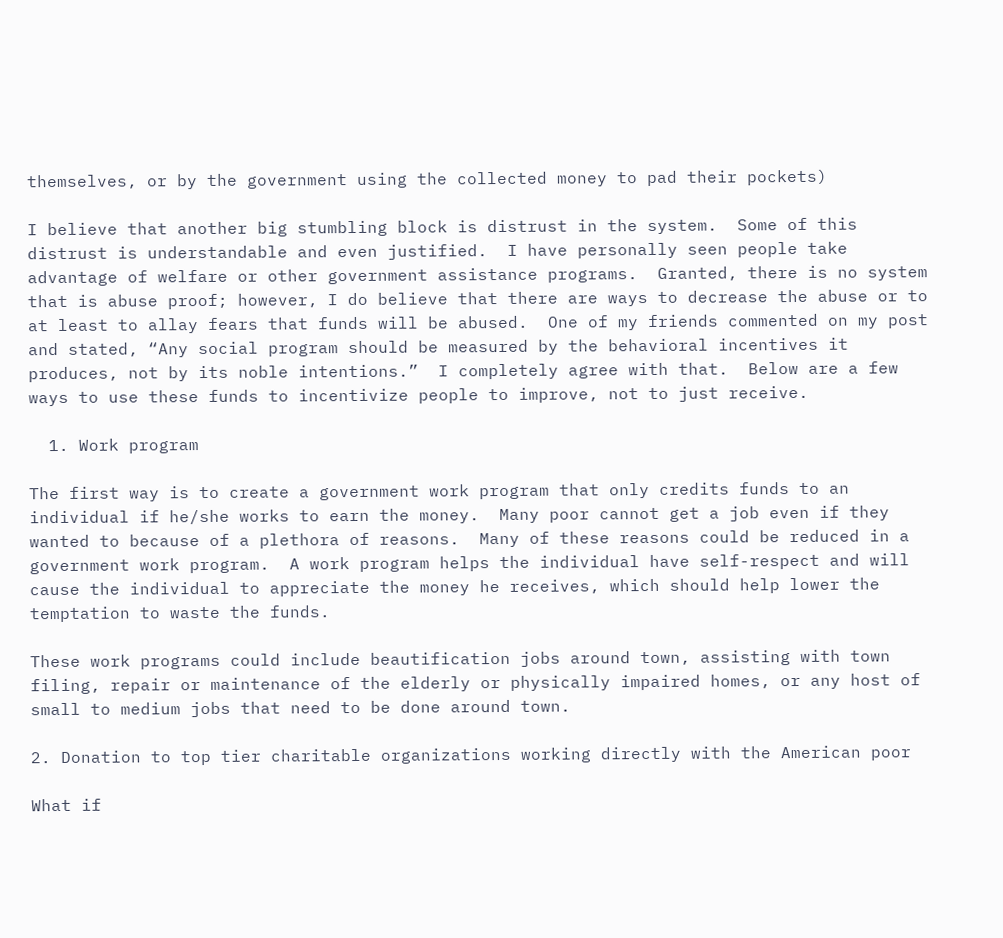themselves, or by the government using the collected money to pad their pockets)

I believe that another big stumbling block is distrust in the system.  Some of this distrust is understandable and even justified.  I have personally seen people take advantage of welfare or other government assistance programs.  Granted, there is no system that is abuse proof; however, I do believe that there are ways to decrease the abuse or to at least to allay fears that funds will be abused.  One of my friends commented on my post and stated, “Any social program should be measured by the behavioral incentives it produces, not by its noble intentions.”  I completely agree with that.  Below are a few ways to use these funds to incentivize people to improve, not to just receive.

  1. Work program

The first way is to create a government work program that only credits funds to an individual if he/she works to earn the money.  Many poor cannot get a job even if they wanted to because of a plethora of reasons.  Many of these reasons could be reduced in a government work program.  A work program helps the individual have self-respect and will cause the individual to appreciate the money he receives, which should help lower the temptation to waste the funds.

These work programs could include beautification jobs around town, assisting with town filing, repair or maintenance of the elderly or physically impaired homes, or any host of small to medium jobs that need to be done around town.

2. Donation to top tier charitable organizations working directly with the American poor

What if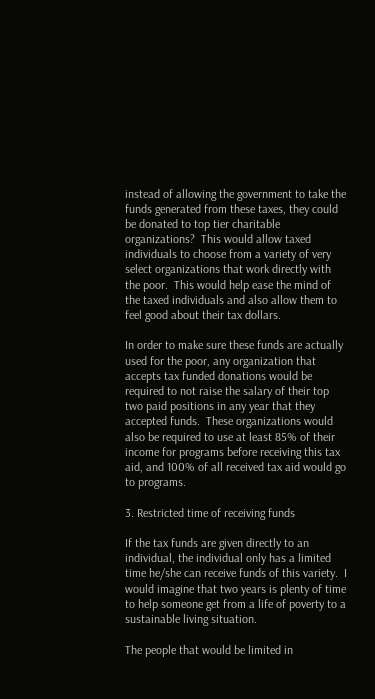instead of allowing the government to take the funds generated from these taxes, they could be donated to top tier charitable organizations?  This would allow taxed individuals to choose from a variety of very select organizations that work directly with the poor.  This would help ease the mind of the taxed individuals and also allow them to feel good about their tax dollars.

In order to make sure these funds are actually used for the poor, any organization that accepts tax funded donations would be required to not raise the salary of their top two paid positions in any year that they accepted funds.  These organizations would also be required to use at least 85% of their income for programs before receiving this tax aid, and 100% of all received tax aid would go to programs.

3. Restricted time of receiving funds

If the tax funds are given directly to an individual, the individual only has a limited time he/she can receive funds of this variety.  I would imagine that two years is plenty of time to help someone get from a life of poverty to a sustainable living situation.

The people that would be limited in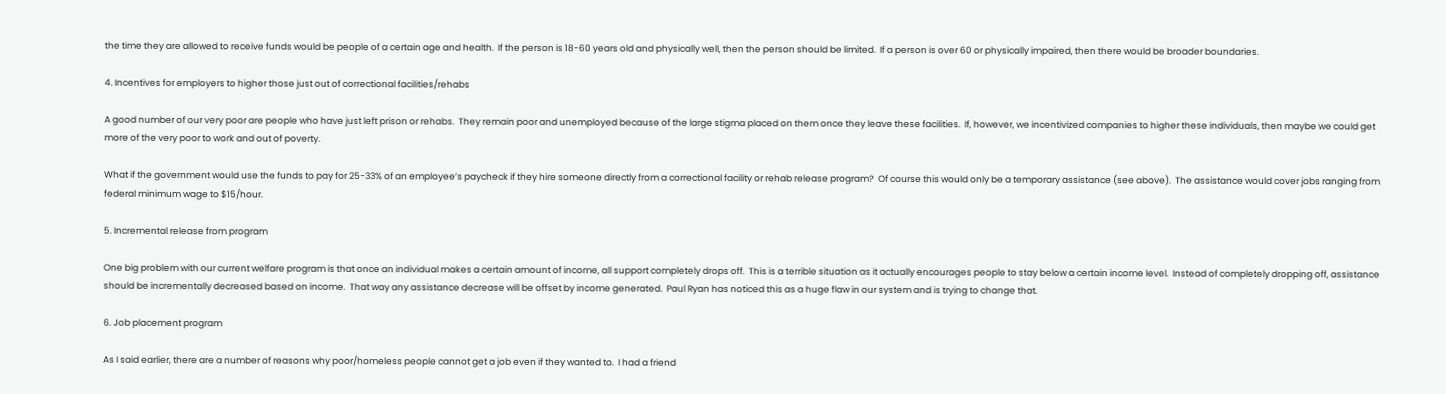the time they are allowed to receive funds would be people of a certain age and health.  If the person is 18-60 years old and physically well, then the person should be limited.  If a person is over 60 or physically impaired, then there would be broader boundaries.

4. Incentives for employers to higher those just out of correctional facilities/rehabs

A good number of our very poor are people who have just left prison or rehabs.  They remain poor and unemployed because of the large stigma placed on them once they leave these facilities.  If, however, we incentivized companies to higher these individuals, then maybe we could get more of the very poor to work and out of poverty.

What if the government would use the funds to pay for 25-33% of an employee’s paycheck if they hire someone directly from a correctional facility or rehab release program?  Of course this would only be a temporary assistance (see above).  The assistance would cover jobs ranging from federal minimum wage to $15/hour.

5. Incremental release from program

One big problem with our current welfare program is that once an individual makes a certain amount of income, all support completely drops off.  This is a terrible situation as it actually encourages people to stay below a certain income level.  Instead of completely dropping off, assistance should be incrementally decreased based on income.  That way any assistance decrease will be offset by income generated.  Paul Ryan has noticed this as a huge flaw in our system and is trying to change that.

6. Job placement program

As I said earlier, there are a number of reasons why poor/homeless people cannot get a job even if they wanted to.  I had a friend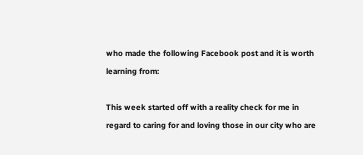who made the following Facebook post and it is worth learning from:

This week started off with a reality check for me in regard to caring for and loving those in our city who are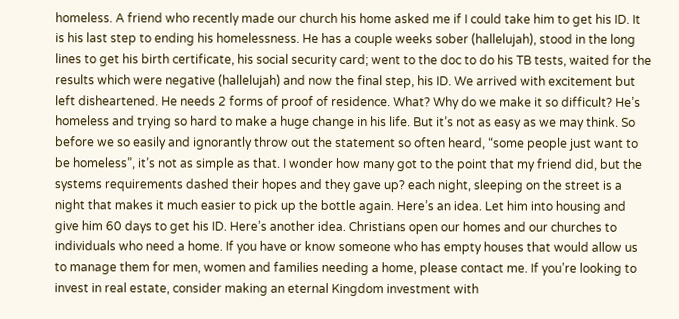homeless. A friend who recently made our church his home asked me if I could take him to get his ID. It is his last step to ending his homelessness. He has a couple weeks sober (hallelujah), stood in the long lines to get his birth certificate, his social security card; went to the doc to do his TB tests, waited for the results which were negative (hallelujah) and now the final step, his ID. We arrived with excitement but left disheartened. He needs 2 forms of proof of residence. What? Why do we make it so difficult? He’s homeless and trying so hard to make a huge change in his life. But it’s not as easy as we may think. So before we so easily and ignorantly throw out the statement so often heard, “some people just want to be homeless”, it’s not as simple as that. I wonder how many got to the point that my friend did, but the systems requirements dashed their hopes and they gave up? each night, sleeping on the street is a night that makes it much easier to pick up the bottle again. Here’s an idea. Let him into housing and give him 60 days to get his ID. Here’s another idea. Christians open our homes and our churches to individuals who need a home. If you have or know someone who has empty houses that would allow us to manage them for men, women and families needing a home, please contact me. If you’re looking to invest in real estate, consider making an eternal Kingdom investment with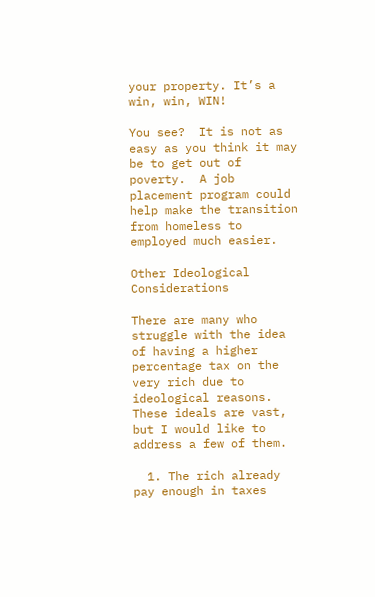your property. It’s a win, win, WIN!

You see?  It is not as easy as you think it may be to get out of poverty.  A job placement program could help make the transition from homeless to employed much easier.

Other Ideological Considerations

There are many who struggle with the idea of having a higher percentage tax on the very rich due to ideological reasons.  These ideals are vast, but I would like to address a few of them.

  1. The rich already pay enough in taxes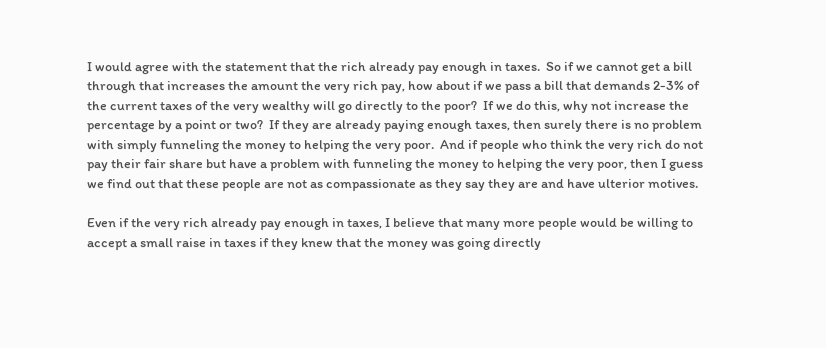I would agree with the statement that the rich already pay enough in taxes.  So if we cannot get a bill through that increases the amount the very rich pay, how about if we pass a bill that demands 2-3% of the current taxes of the very wealthy will go directly to the poor?  If we do this, why not increase the percentage by a point or two?  If they are already paying enough taxes, then surely there is no problem with simply funneling the money to helping the very poor.  And if people who think the very rich do not pay their fair share but have a problem with funneling the money to helping the very poor, then I guess we find out that these people are not as compassionate as they say they are and have ulterior motives.

Even if the very rich already pay enough in taxes, I believe that many more people would be willing to accept a small raise in taxes if they knew that the money was going directly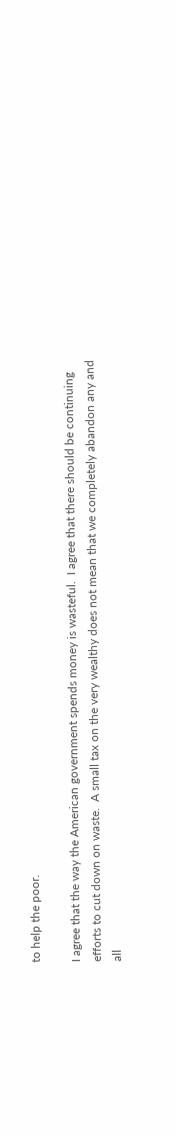to help the poor.

I agree that the way the American government spends money is wasteful.  I agree that there should be continuing efforts to cut down on waste.  A small tax on the very wealthy does not mean that we completely abandon any and all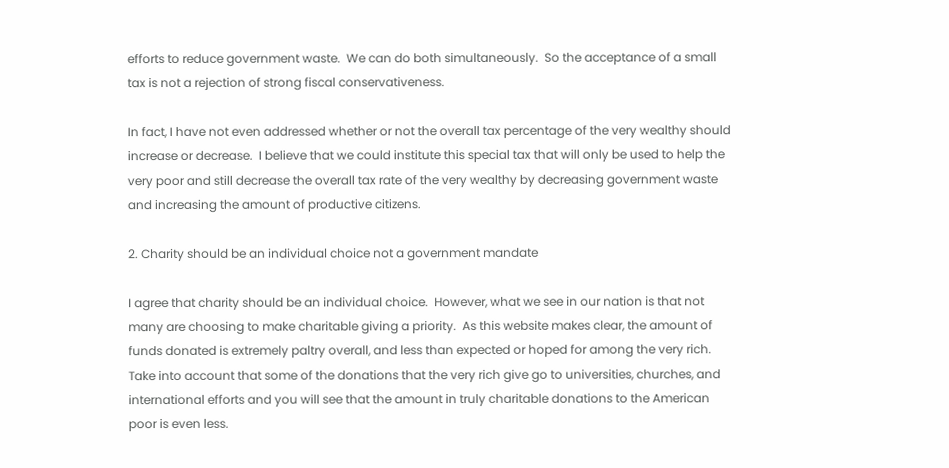efforts to reduce government waste.  We can do both simultaneously.  So the acceptance of a small tax is not a rejection of strong fiscal conservativeness.

In fact, I have not even addressed whether or not the overall tax percentage of the very wealthy should increase or decrease.  I believe that we could institute this special tax that will only be used to help the very poor and still decrease the overall tax rate of the very wealthy by decreasing government waste and increasing the amount of productive citizens.

2. Charity should be an individual choice not a government mandate

I agree that charity should be an individual choice.  However, what we see in our nation is that not many are choosing to make charitable giving a priority.  As this website makes clear, the amount of funds donated is extremely paltry overall, and less than expected or hoped for among the very rich.  Take into account that some of the donations that the very rich give go to universities, churches, and international efforts and you will see that the amount in truly charitable donations to the American poor is even less.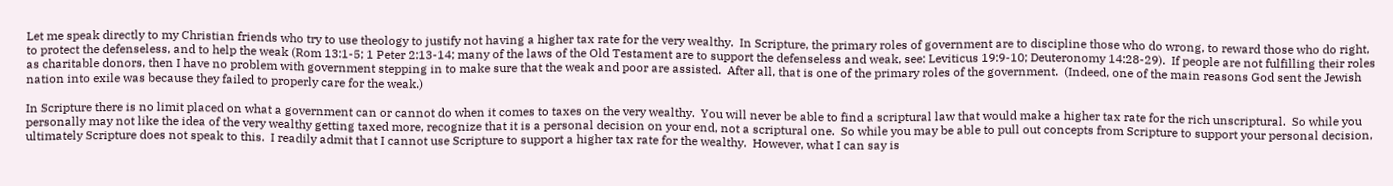Let me speak directly to my Christian friends who try to use theology to justify not having a higher tax rate for the very wealthy.  In Scripture, the primary roles of government are to discipline those who do wrong, to reward those who do right, to protect the defenseless, and to help the weak (Rom 13:1-5; 1 Peter 2:13-14; many of the laws of the Old Testament are to support the defenseless and weak, see: Leviticus 19:9-10; Deuteronomy 14:28-29).  If people are not fulfilling their roles as charitable donors, then I have no problem with government stepping in to make sure that the weak and poor are assisted.  After all, that is one of the primary roles of the government.  (Indeed, one of the main reasons God sent the Jewish nation into exile was because they failed to properly care for the weak.)

In Scripture there is no limit placed on what a government can or cannot do when it comes to taxes on the very wealthy.  You will never be able to find a scriptural law that would make a higher tax rate for the rich unscriptural.  So while you personally may not like the idea of the very wealthy getting taxed more, recognize that it is a personal decision on your end, not a scriptural one.  So while you may be able to pull out concepts from Scripture to support your personal decision, ultimately Scripture does not speak to this.  I readily admit that I cannot use Scripture to support a higher tax rate for the wealthy.  However, what I can say is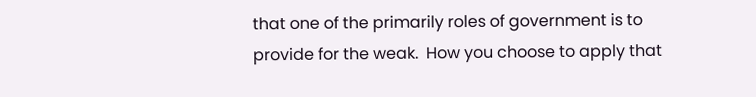that one of the primarily roles of government is to provide for the weak.  How you choose to apply that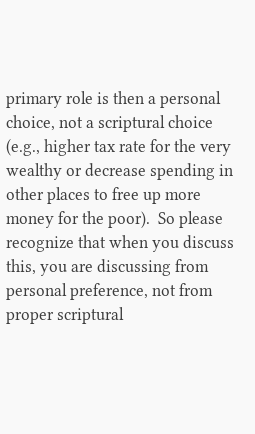primary role is then a personal choice, not a scriptural choice (e.g., higher tax rate for the very wealthy or decrease spending in other places to free up more money for the poor).  So please recognize that when you discuss this, you are discussing from personal preference, not from proper scriptural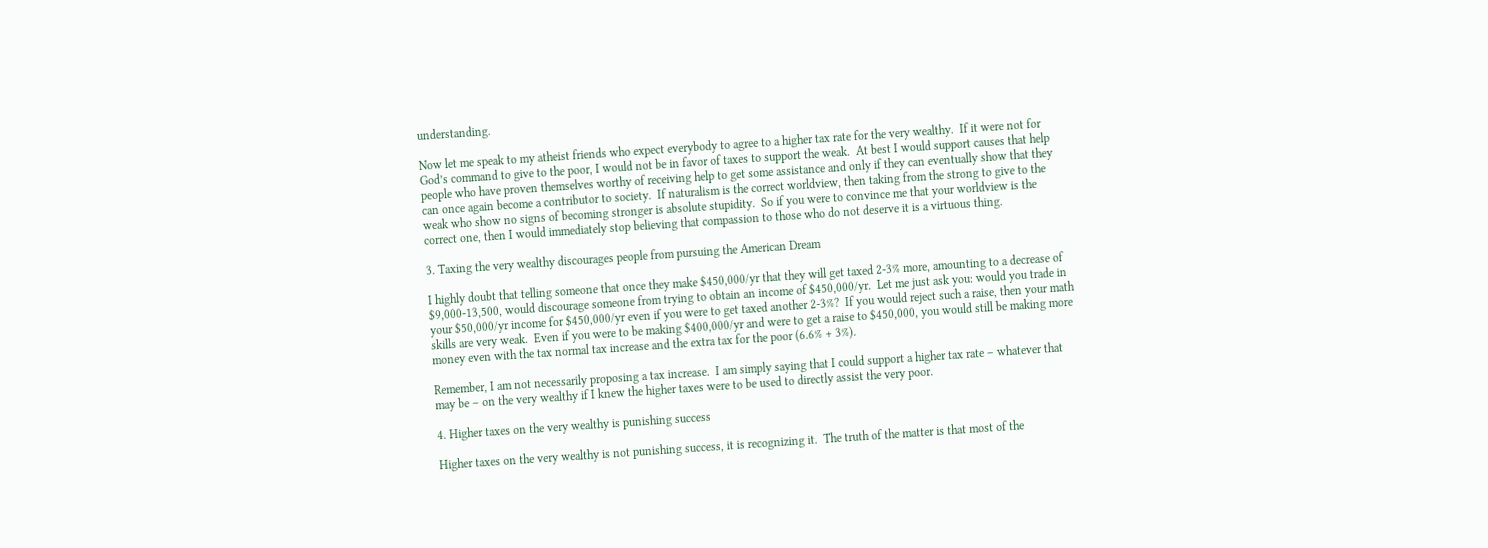understanding.

Now let me speak to my atheist friends who expect everybody to agree to a higher tax rate for the very wealthy.  If it were not for God’s command to give to the poor, I would not be in favor of taxes to support the weak.  At best I would support causes that help people who have proven themselves worthy of receiving help to get some assistance and only if they can eventually show that they can once again become a contributor to society.  If naturalism is the correct worldview, then taking from the strong to give to the weak who show no signs of becoming stronger is absolute stupidity.  So if you were to convince me that your worldview is the correct one, then I would immediately stop believing that compassion to those who do not deserve it is a virtuous thing.

3. Taxing the very wealthy discourages people from pursuing the American Dream

I highly doubt that telling someone that once they make $450,000/yr that they will get taxed 2-3% more, amounting to a decrease of $9,000-13,500, would discourage someone from trying to obtain an income of $450,000/yr.  Let me just ask you: would you trade in your $50,000/yr income for $450,000/yr even if you were to get taxed another 2-3%?  If you would reject such a raise, then your math skills are very weak.  Even if you were to be making $400,000/yr and were to get a raise to $450,000, you would still be making more money even with the tax normal tax increase and the extra tax for the poor (6.6% + 3%).

Remember, I am not necessarily proposing a tax increase.  I am simply saying that I could support a higher tax rate – whatever that may be – on the very wealthy if I knew the higher taxes were to be used to directly assist the very poor.

4. Higher taxes on the very wealthy is punishing success

Higher taxes on the very wealthy is not punishing success, it is recognizing it.  The truth of the matter is that most of the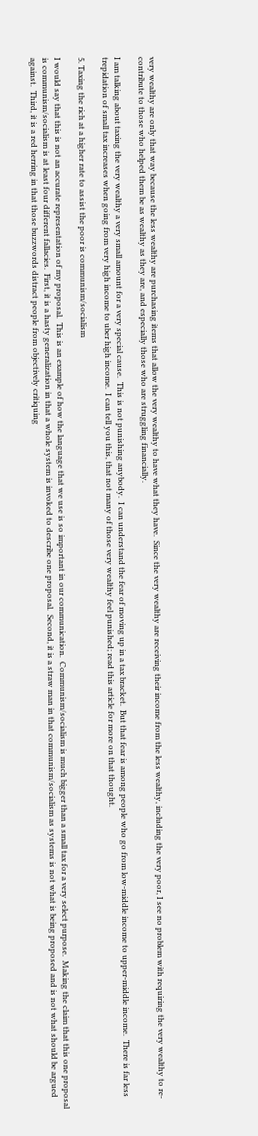very wealthy are only that way because the less wealthy are purchasing items that allow the very wealthy to have what they have.  Since the very wealthy are receiving their income from the less wealthy, including the very poor, I see no problem with requiring the very wealthy to re-contribute to those who helped them be as wealthy as they are, and especially those who are struggling financially.

I am talking about taxing the very wealthy a very small amount for a very special cause.  This is not punishing anybody.  I can understand the fear of moving up in a tax bracket.  But that fear is among people who go from low-middle income to upper-middle income.  There is far less trepidation of small tax increases when going from very high income to uber high income.  I can tell you this, that not many of those very wealthy feel punished; read this article for more on that thought.

5. Taxing the rich at a higher rate to assist the poor is communism/socialism

I would say that this is not an accurate representation of my proposal.  This is an example of how the language that we use is so important in our communication.  Communism/socialism is much bigger than a small tax for a very select purpose.  Making the claim that this one proposal is communism/socialism is at least four different fallacies.  First, it is a hasty generalization in that a whole system is invoked to describe one proposal.  Second, it is a straw man in that communism/socialism as systems is not what is being proposed and is not what should be argued against.  Third, it is a red herring in that those buzzwords distract people from objectively critiquing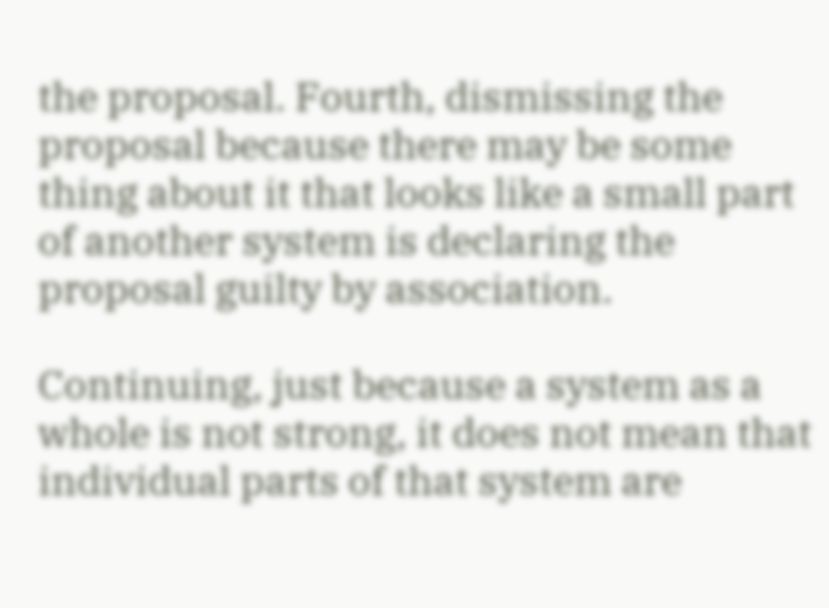the proposal. Fourth, dismissing the proposal because there may be some thing about it that looks like a small part of another system is declaring the proposal guilty by association.

Continuing, just because a system as a whole is not strong, it does not mean that individual parts of that system are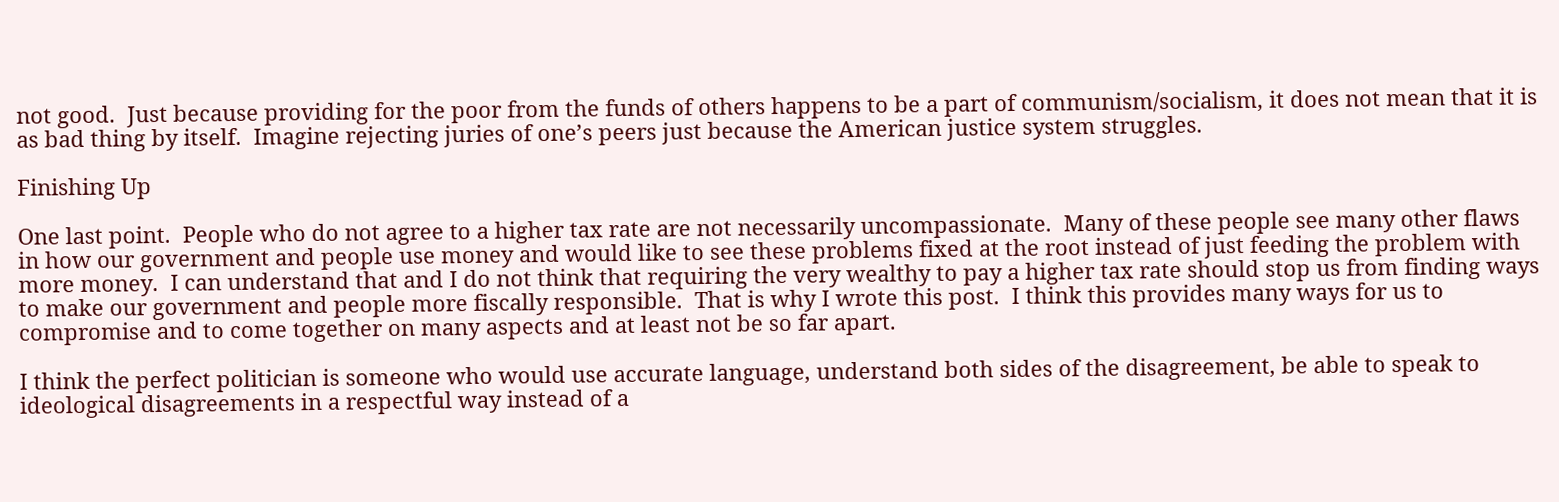not good.  Just because providing for the poor from the funds of others happens to be a part of communism/socialism, it does not mean that it is as bad thing by itself.  Imagine rejecting juries of one’s peers just because the American justice system struggles.

Finishing Up

One last point.  People who do not agree to a higher tax rate are not necessarily uncompassionate.  Many of these people see many other flaws in how our government and people use money and would like to see these problems fixed at the root instead of just feeding the problem with more money.  I can understand that and I do not think that requiring the very wealthy to pay a higher tax rate should stop us from finding ways to make our government and people more fiscally responsible.  That is why I wrote this post.  I think this provides many ways for us to compromise and to come together on many aspects and at least not be so far apart.

I think the perfect politician is someone who would use accurate language, understand both sides of the disagreement, be able to speak to ideological disagreements in a respectful way instead of a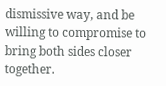dismissive way, and be willing to compromise to bring both sides closer together.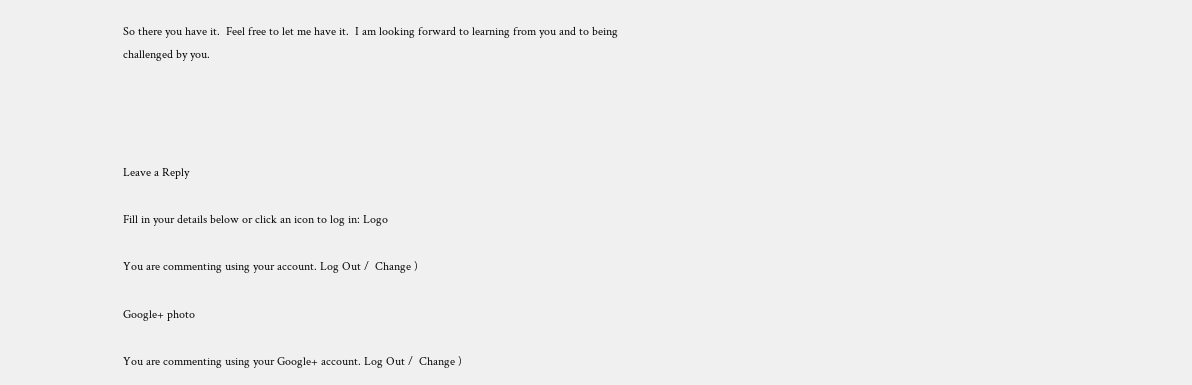So there you have it.  Feel free to let me have it.  I am looking forward to learning from you and to being challenged by you.




Leave a Reply

Fill in your details below or click an icon to log in: Logo

You are commenting using your account. Log Out /  Change )

Google+ photo

You are commenting using your Google+ account. Log Out /  Change )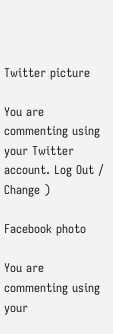Twitter picture

You are commenting using your Twitter account. Log Out /  Change )

Facebook photo

You are commenting using your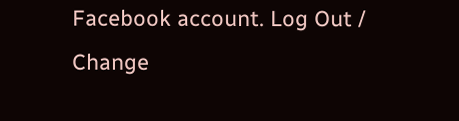Facebook account. Log Out /  Change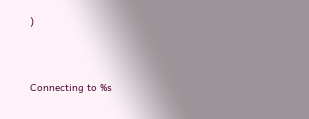)


Connecting to %s